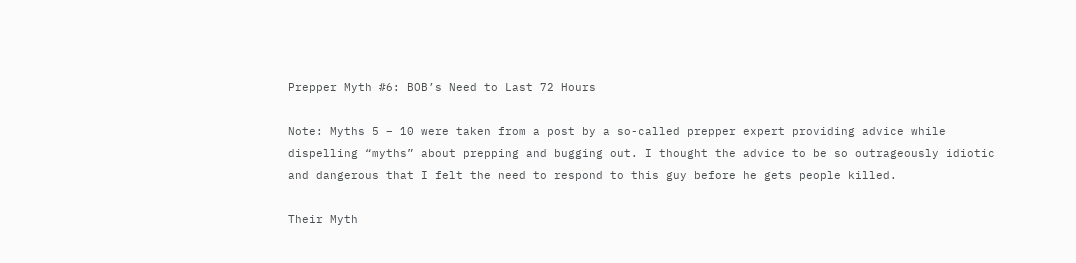Prepper Myth #6: BOB’s Need to Last 72 Hours

Note: Myths 5 – 10 were taken from a post by a so-called prepper expert providing advice while dispelling “myths” about prepping and bugging out. I thought the advice to be so outrageously idiotic and dangerous that I felt the need to respond to this guy before he gets people killed.

Their Myth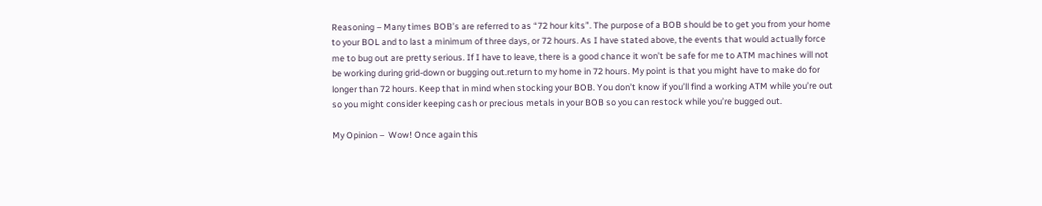Reasoning – Many times BOB’s are referred to as “72 hour kits”. The purpose of a BOB should be to get you from your home to your BOL and to last a minimum of three days, or 72 hours. As I have stated above, the events that would actually force me to bug out are pretty serious. If I have to leave, there is a good chance it won’t be safe for me to ATM machines will not be working during grid-down or bugging out.return to my home in 72 hours. My point is that you might have to make do for longer than 72 hours. Keep that in mind when stocking your BOB. You don’t know if you’ll find a working ATM while you’re out so you might consider keeping cash or precious metals in your BOB so you can restock while you’re bugged out.

My Opinion –  Wow! Once again this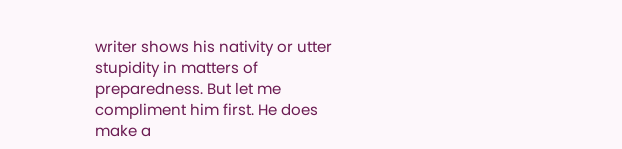writer shows his nativity or utter stupidity in matters of preparedness. But let me compliment him first. He does make a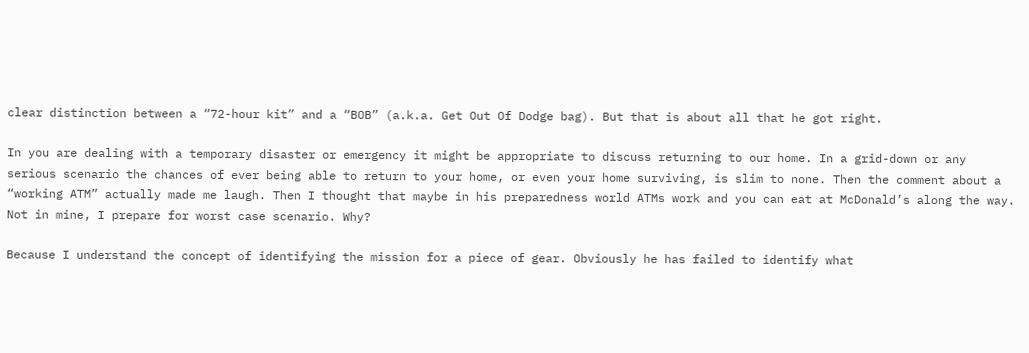clear distinction between a “72-hour kit” and a “BOB” (a.k.a. Get Out Of Dodge bag). But that is about all that he got right.

In you are dealing with a temporary disaster or emergency it might be appropriate to discuss returning to our home. In a grid-down or any serious scenario the chances of ever being able to return to your home, or even your home surviving, is slim to none. Then the comment about a “working ATM” actually made me laugh. Then I thought that maybe in his preparedness world ATMs work and you can eat at McDonald’s along the way. Not in mine, I prepare for worst case scenario. Why?

Because I understand the concept of identifying the mission for a piece of gear. Obviously he has failed to identify what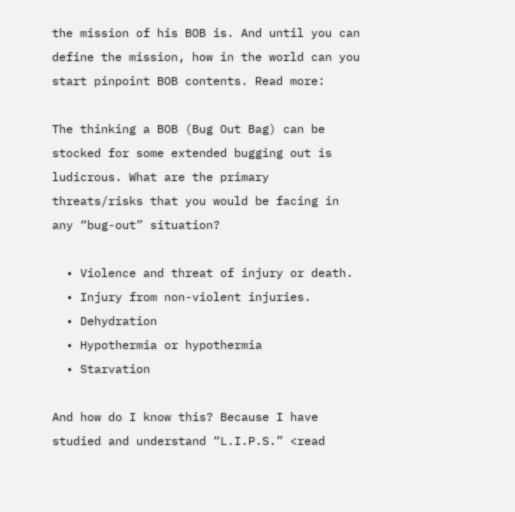the mission of his BOB is. And until you can define the mission, how in the world can you start pinpoint BOB contents. Read more:

The thinking a BOB (Bug Out Bag) can be stocked for some extended bugging out is ludicrous. What are the primary threats/risks that you would be facing in any “bug-out” situation?

  • Violence and threat of injury or death.
  • Injury from non-violent injuries.
  • Dehydration
  • Hypothermia or hypothermia
  • Starvation

And how do I know this? Because I have studied and understand “L.I.P.S.” <read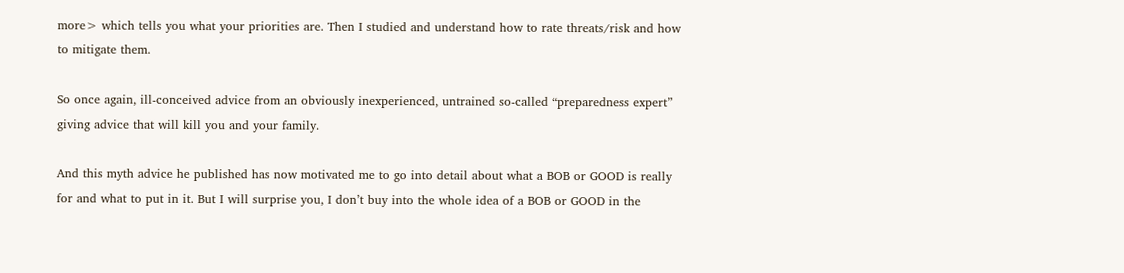more> which tells you what your priorities are. Then I studied and understand how to rate threats/risk and how to mitigate them.

So once again, ill-conceived advice from an obviously inexperienced, untrained so-called “preparedness expert” giving advice that will kill you and your family.

And this myth advice he published has now motivated me to go into detail about what a BOB or GOOD is really for and what to put in it. But I will surprise you, I don’t buy into the whole idea of a BOB or GOOD in the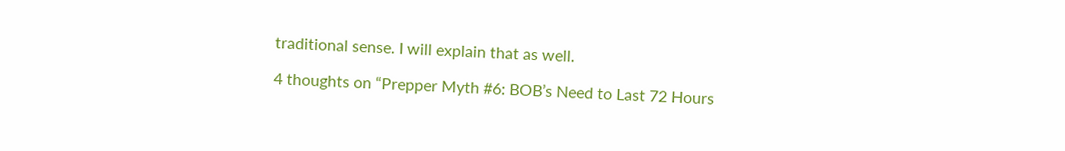traditional sense. I will explain that as well.

4 thoughts on “Prepper Myth #6: BOB’s Need to Last 72 Hours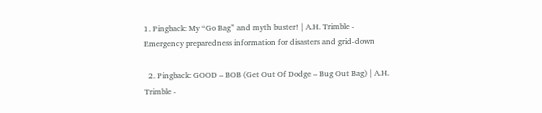1. Pingback: My “Go Bag” and myth buster! | A.H. Trimble - Emergency preparedness information for disasters and grid-down

  2. Pingback: GOOD – BOB (Get Out Of Dodge – Bug Out Bag) | A.H. Trimble -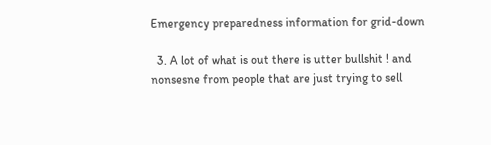Emergency preparedness information for grid-down

  3. A lot of what is out there is utter bullshit ! and nonsesne from people that are just trying to sell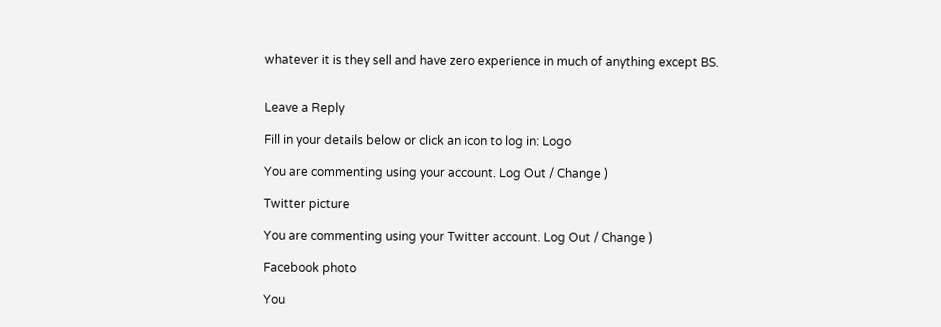whatever it is they sell and have zero experience in much of anything except BS.


Leave a Reply

Fill in your details below or click an icon to log in: Logo

You are commenting using your account. Log Out / Change )

Twitter picture

You are commenting using your Twitter account. Log Out / Change )

Facebook photo

You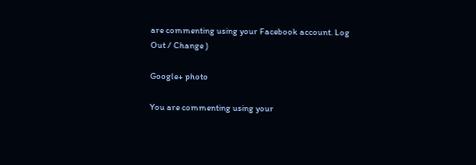are commenting using your Facebook account. Log Out / Change )

Google+ photo

You are commenting using your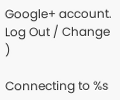Google+ account. Log Out / Change )

Connecting to %s